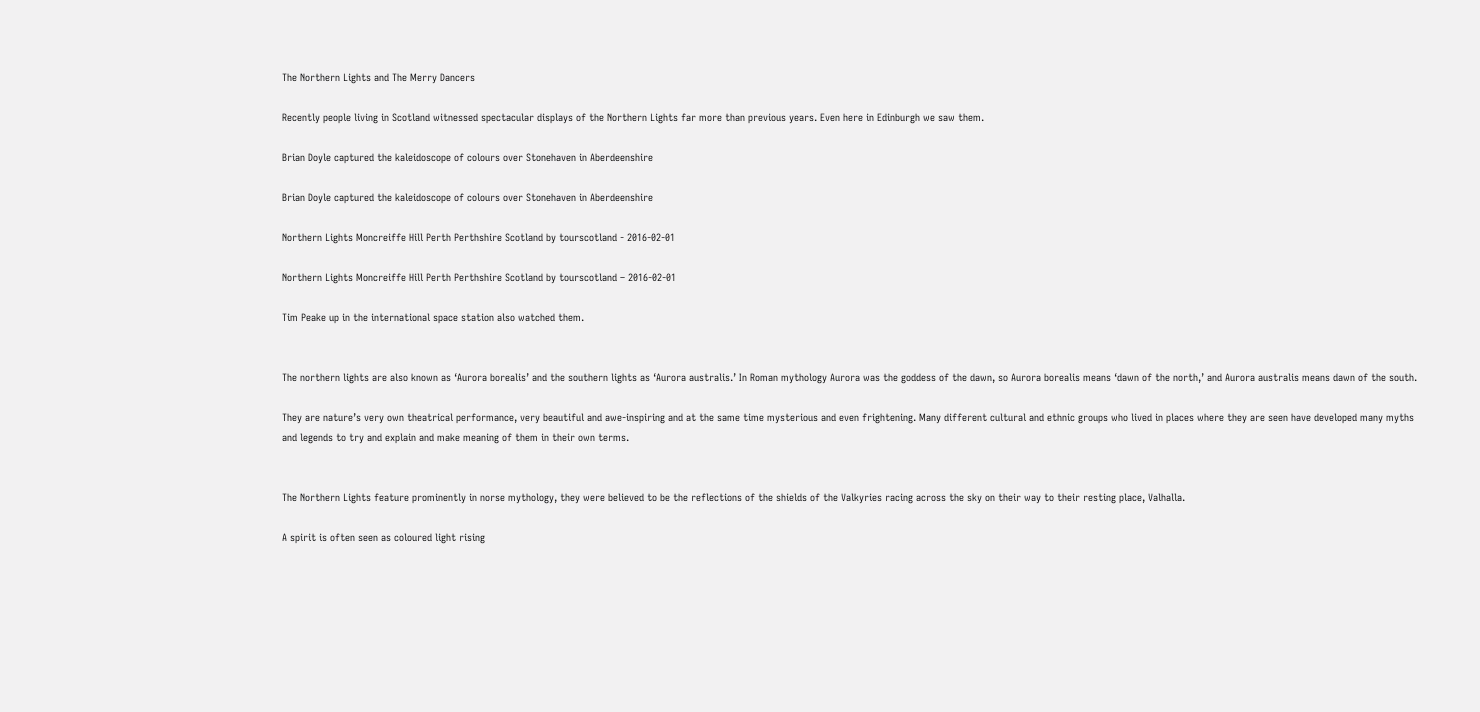The Northern Lights and The Merry Dancers

Recently people living in Scotland witnessed spectacular displays of the Northern Lights far more than previous years. Even here in Edinburgh we saw them.

Brian Doyle captured the kaleidoscope of colours over Stonehaven in Aberdeenshire

Brian Doyle captured the kaleidoscope of colours over Stonehaven in Aberdeenshire

Northern Lights Moncreiffe Hill Perth Perthshire Scotland by tourscotland - 2016-02-01

Northern Lights Moncreiffe Hill Perth Perthshire Scotland by tourscotland – 2016-02-01

Tim Peake up in the international space station also watched them.


The northern lights are also known as ‘Aurora borealis’ and the southern lights as ‘Aurora australis.’ In Roman mythology Aurora was the goddess of the dawn, so Aurora borealis means ‘dawn of the north,’ and Aurora australis means dawn of the south.

They are nature’s very own theatrical performance, very beautiful and awe-inspiring and at the same time mysterious and even frightening. Many different cultural and ethnic groups who lived in places where they are seen have developed many myths and legends to try and explain and make meaning of them in their own terms.


The Northern Lights feature prominently in norse mythology, they were believed to be the reflections of the shields of the Valkyries racing across the sky on their way to their resting place, Valhalla.

A spirit is often seen as coloured light rising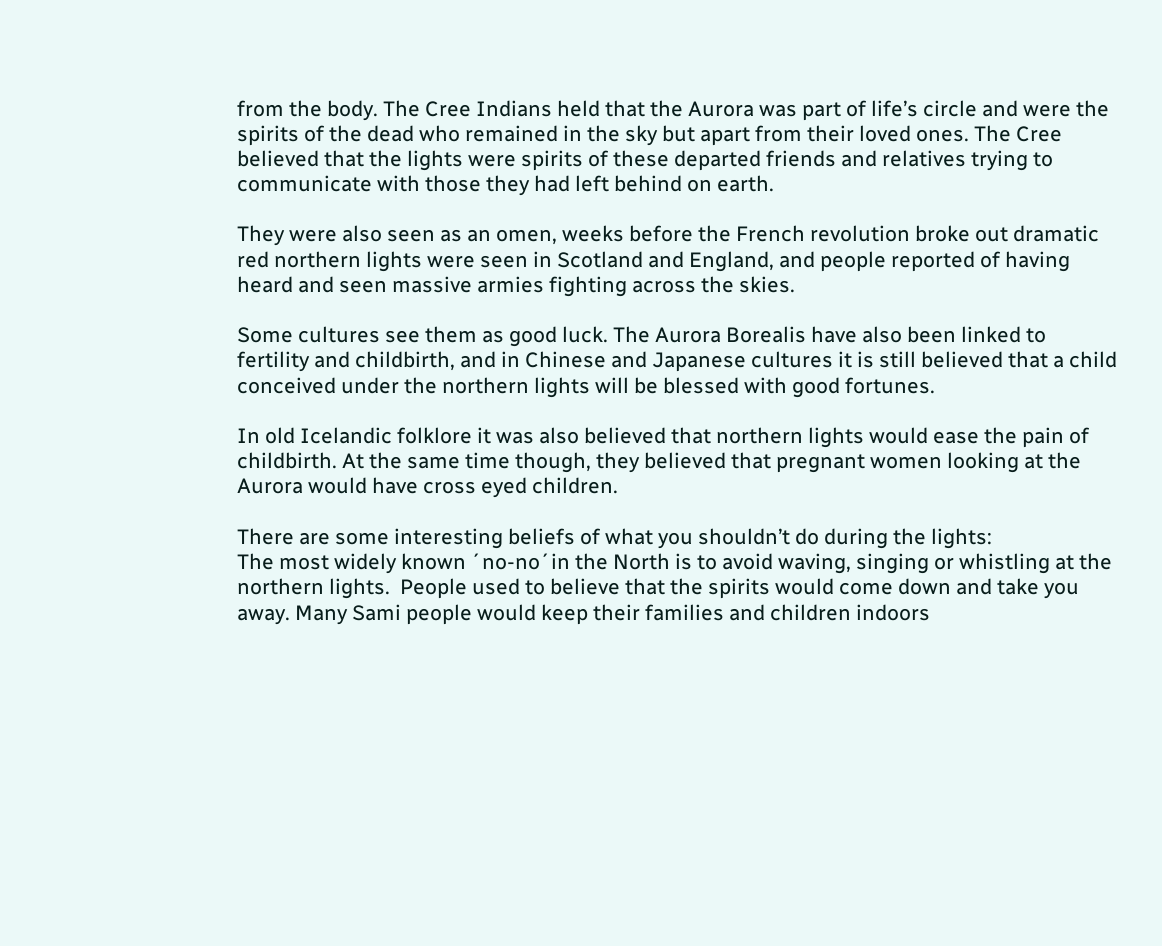from the body. The Cree Indians held that the Aurora was part of life’s circle and were the spirits of the dead who remained in the sky but apart from their loved ones. The Cree believed that the lights were spirits of these departed friends and relatives trying to communicate with those they had left behind on earth.

They were also seen as an omen, weeks before the French revolution broke out dramatic red northern lights were seen in Scotland and England, and people reported of having heard and seen massive armies fighting across the skies.

Some cultures see them as good luck. The Aurora Borealis have also been linked to fertility and childbirth, and in Chinese and Japanese cultures it is still believed that a child conceived under the northern lights will be blessed with good fortunes.

In old Icelandic folklore it was also believed that northern lights would ease the pain of childbirth. At the same time though, they believed that pregnant women looking at the Aurora would have cross eyed children.

There are some interesting beliefs of what you shouldn’t do during the lights:
The most widely known ´no-no´in the North is to avoid waving, singing or whistling at the northern lights.  People used to believe that the spirits would come down and take you away. Many Sami people would keep their families and children indoors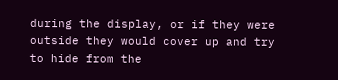during the display, or if they were outside they would cover up and try to hide from the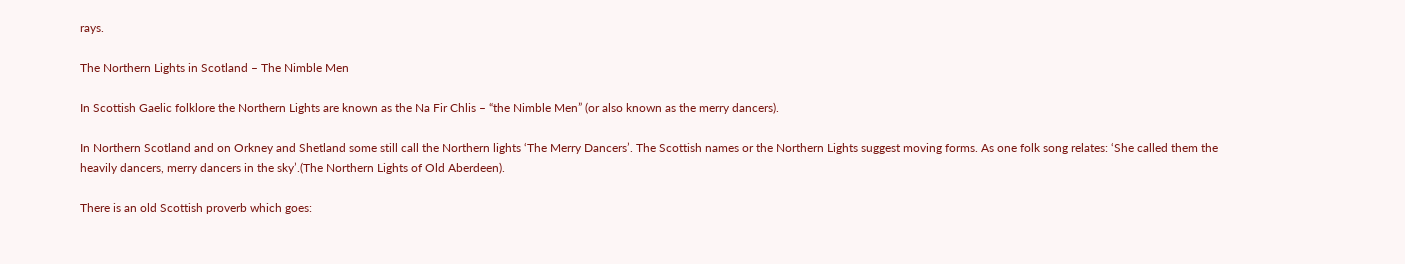rays.

The Northern Lights in Scotland – The Nimble Men

In Scottish Gaelic folklore the Northern Lights are known as the Na Fir Chlis – “the Nimble Men” (or also known as the merry dancers).

In Northern Scotland and on Orkney and Shetland some still call the Northern lights ‘The Merry Dancers’. The Scottish names or the Northern Lights suggest moving forms. As one folk song relates: ‘She called them the heavily dancers, merry dancers in the sky’.(The Northern Lights of Old Aberdeen).

There is an old Scottish proverb which goes: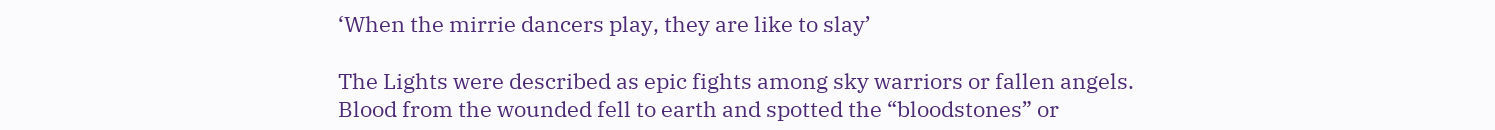‘When the mirrie dancers play, they are like to slay’

The Lights were described as epic fights among sky warriors or fallen angels. Blood from the wounded fell to earth and spotted the “bloodstones” or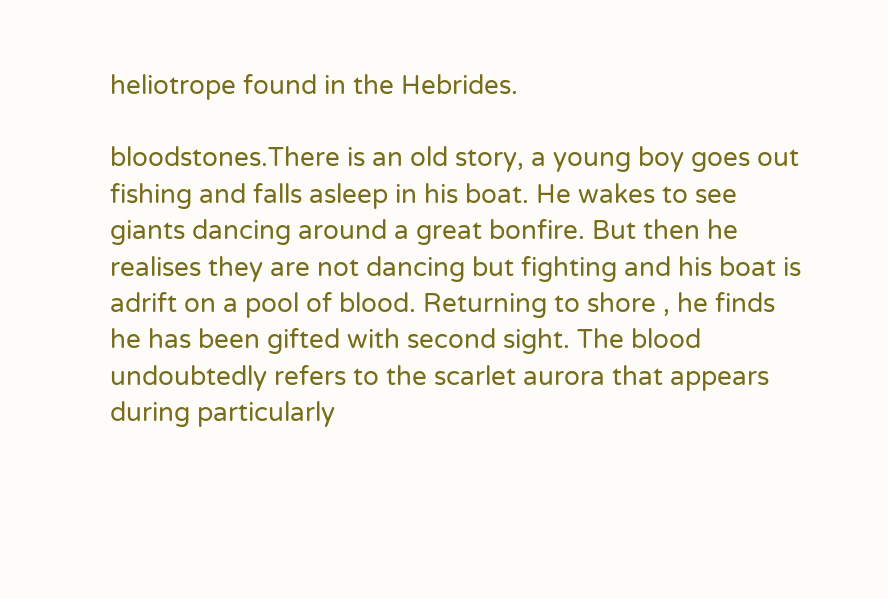heliotrope found in the Hebrides.

bloodstones.There is an old story, a young boy goes out fishing and falls asleep in his boat. He wakes to see giants dancing around a great bonfire. But then he realises they are not dancing but fighting and his boat is adrift on a pool of blood. Returning to shore , he finds he has been gifted with second sight. The blood undoubtedly refers to the scarlet aurora that appears during particularly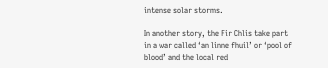intense solar storms.

In another story, the Fir Chlis take part in a war called ‘an linne fhuil’ or ‘pool of blood’ and the local red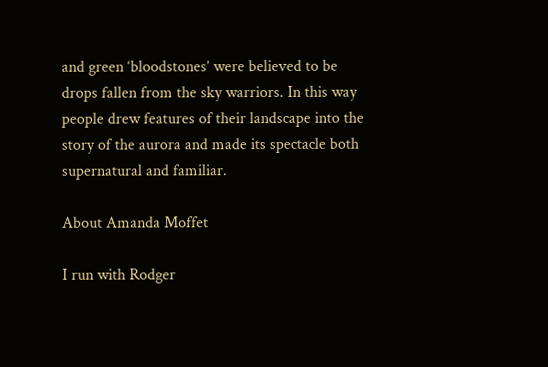and green ‘bloodstones’ were believed to be drops fallen from the sky warriors. In this way people drew features of their landscape into the story of the aurora and made its spectacle both supernatural and familiar.

About Amanda Moffet

I run with Rodger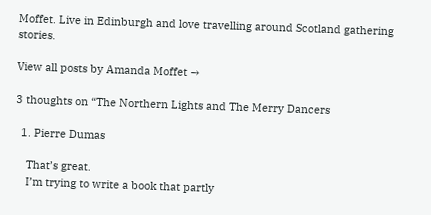Moffet. Live in Edinburgh and love travelling around Scotland gathering stories.

View all posts by Amanda Moffet →

3 thoughts on “The Northern Lights and The Merry Dancers

  1. Pierre Dumas

    That’s great.
    I’m trying to write a book that partly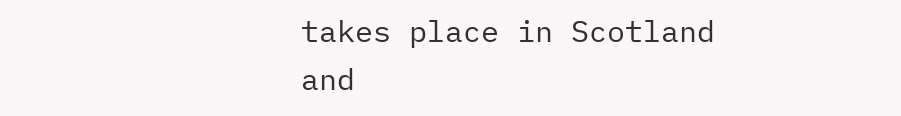takes place in Scotland and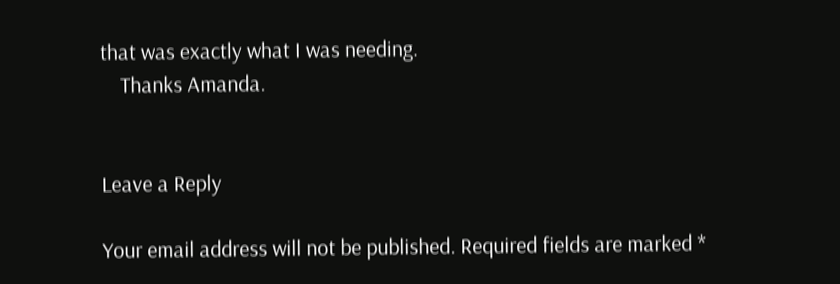that was exactly what I was needing.
    Thanks Amanda.


Leave a Reply

Your email address will not be published. Required fields are marked *